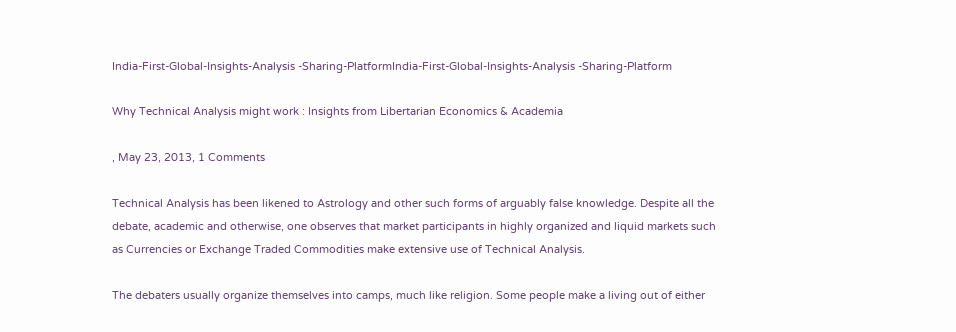India-First-Global-Insights-Analysis -Sharing-PlatformIndia-First-Global-Insights-Analysis -Sharing-Platform

Why Technical Analysis might work : Insights from Libertarian Economics & Academia

, May 23, 2013, 1 Comments

Technical Analysis has been likened to Astrology and other such forms of arguably false knowledge. Despite all the debate, academic and otherwise, one observes that market participants in highly organized and liquid markets such as Currencies or Exchange Traded Commodities make extensive use of Technical Analysis.

The debaters usually organize themselves into camps, much like religion. Some people make a living out of either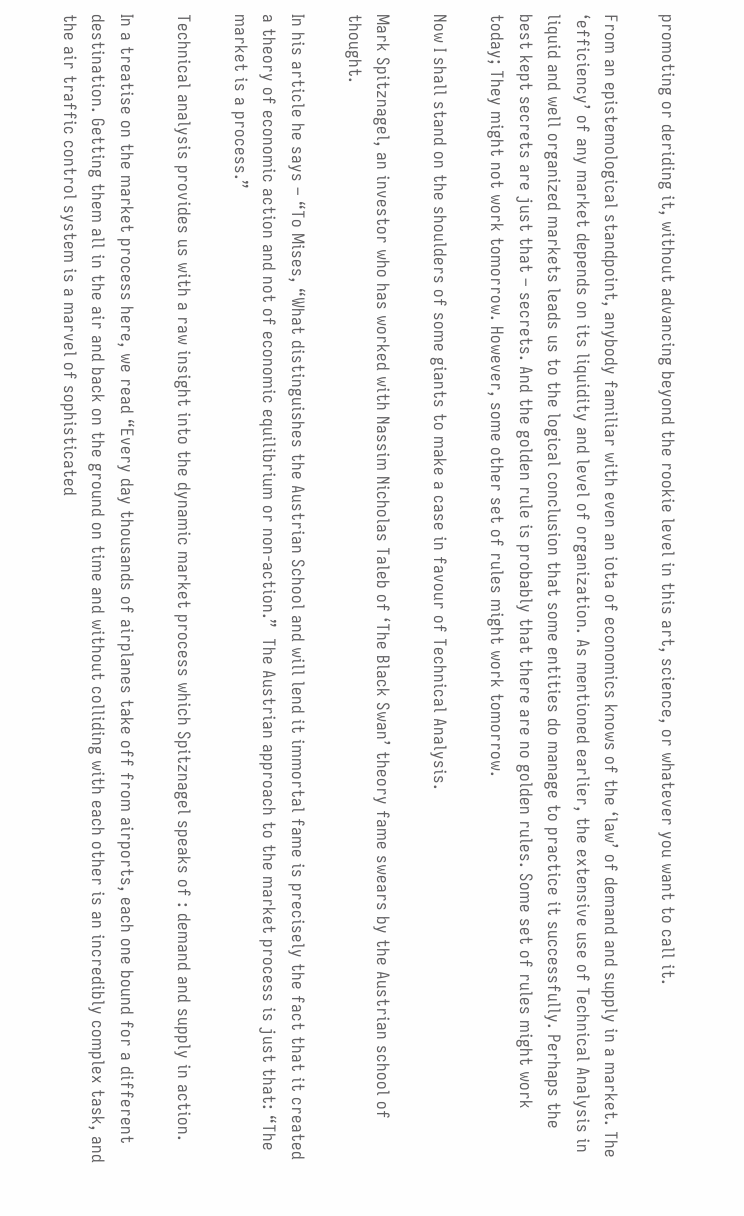promoting or deriding it, without advancing beyond the rookie level in this art, science, or whatever you want to call it.

From an epistemological standpoint, anybody familiar with even an iota of economics knows of the ‘law’ of demand and supply in a market. The ‘efficiency’ of any market depends on its liquidity and level of organization. As mentioned earlier, the extensive use of Technical Analysis in liquid and well organized markets leads us to the logical conclusion that some entities do manage to practice it successfully. Perhaps the best kept secrets are just that – secrets. And the golden rule is probably that there are no golden rules. Some set of rules might work today; They might not work tomorrow. However, some other set of rules might work tomorrow.

Now I shall stand on the shoulders of some giants to make a case in favour of Technical Analysis.

Mark Spitznagel, an investor who has worked with Nassim Nicholas Taleb of ‘The Black Swan’ theory fame swears by the Austrian school of thought.

In his article he says – “To Mises, “What distinguishes the Austrian School and will lend it immortal fame is precisely the fact that it created a theory of economic action and not of economic equilibrium or non-action.”  The Austrian approach to the market process is just that: “The market is a process.”

Technical analysis provides us with a raw insight into the dynamic market process which Spitznagel speaks of : demand and supply in action.

In a treatise on the market process here, we read “Every day thousands of airplanes take off from airports, each one bound for a different destination. Getting them all in the air and back on the ground on time and without colliding with each other is an incredibly complex task, and the air traffic control system is a marvel of sophisticated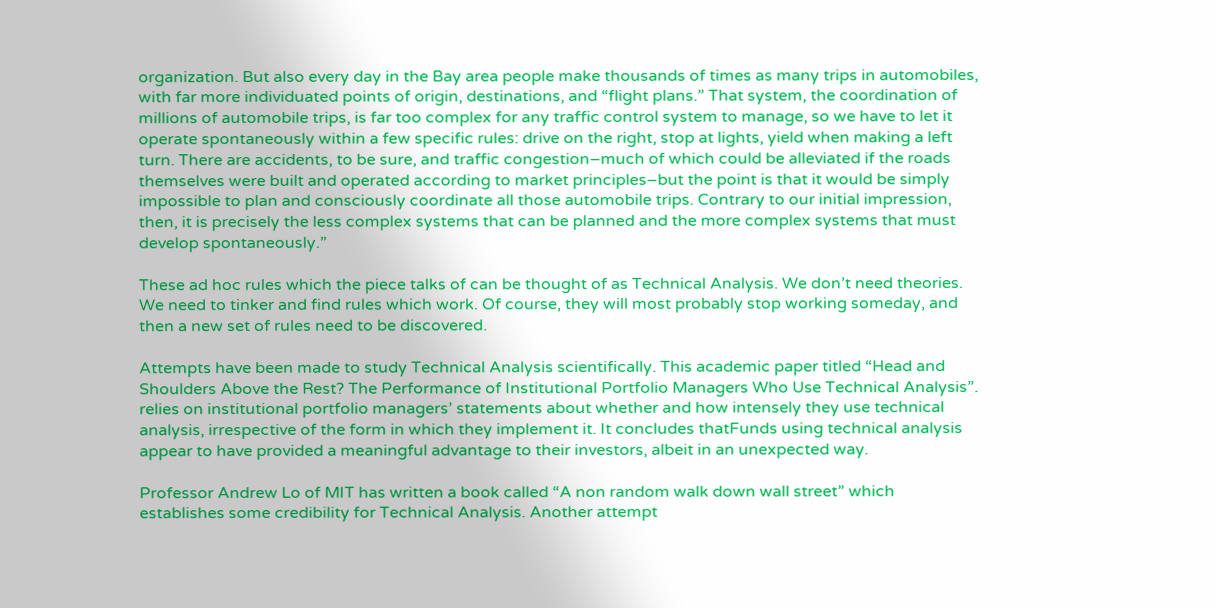organization. But also every day in the Bay area people make thousands of times as many trips in automobiles, with far more individuated points of origin, destinations, and “flight plans.” That system, the coordination of millions of automobile trips, is far too complex for any traffic control system to manage, so we have to let it operate spontaneously within a few specific rules: drive on the right, stop at lights, yield when making a left turn. There are accidents, to be sure, and traffic congestion–much of which could be alleviated if the roads themselves were built and operated according to market principles–but the point is that it would be simply impossible to plan and consciously coordinate all those automobile trips. Contrary to our initial impression, then, it is precisely the less complex systems that can be planned and the more complex systems that must develop spontaneously.”

These ad hoc rules which the piece talks of can be thought of as Technical Analysis. We don’t need theories. We need to tinker and find rules which work. Of course, they will most probably stop working someday, and then a new set of rules need to be discovered.

Attempts have been made to study Technical Analysis scientifically. This academic paper titled “Head and Shoulders Above the Rest? The Performance of Institutional Portfolio Managers Who Use Technical Analysis”. relies on institutional portfolio managers’ statements about whether and how intensely they use technical analysis, irrespective of the form in which they implement it. It concludes thatFunds using technical analysis appear to have provided a meaningful advantage to their investors, albeit in an unexpected way.

Professor Andrew Lo of MIT has written a book called “A non random walk down wall street” which establishes some credibility for Technical Analysis. Another attempt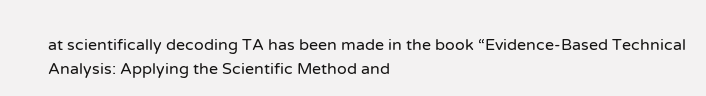at scientifically decoding TA has been made in the book “Evidence-Based Technical Analysis: Applying the Scientific Method and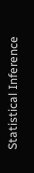Statistical Inference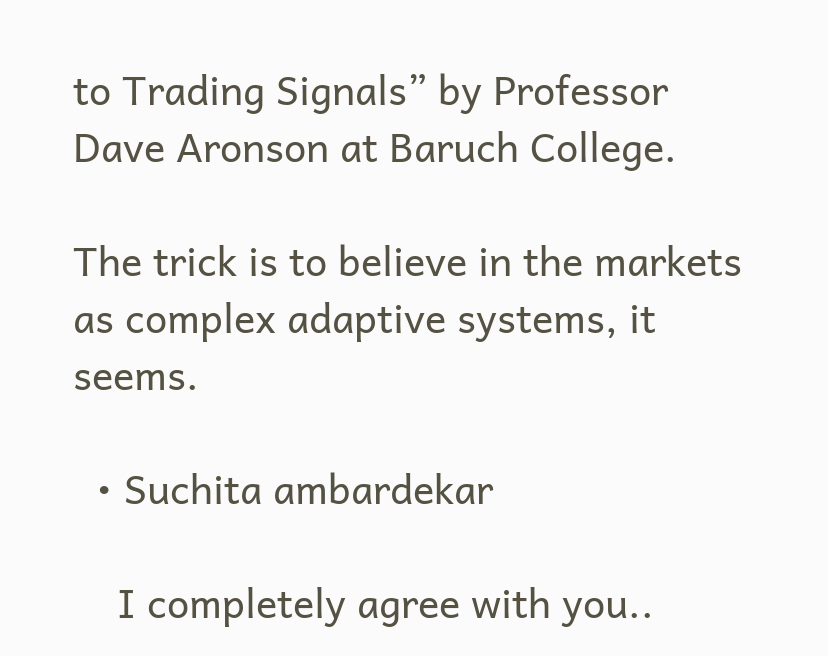to Trading Signals” by Professor Dave Aronson at Baruch College.

The trick is to believe in the markets as complex adaptive systems, it seems.

  • Suchita ambardekar

    I completely agree with you..